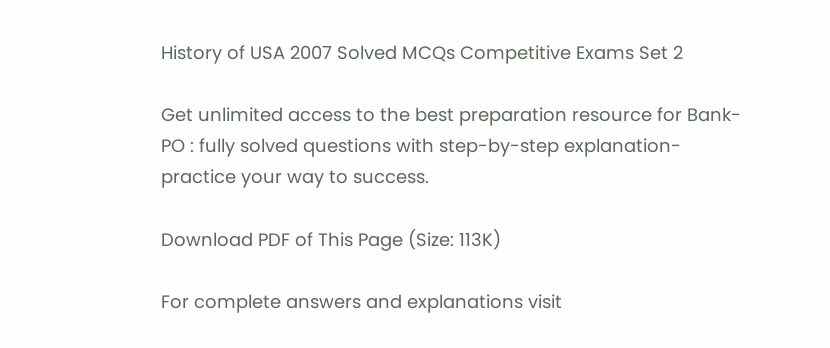History of USA 2007 Solved MCQs Competitive Exams Set 2

Get unlimited access to the best preparation resource for Bank-PO : fully solved questions with step-by-step explanation- practice your way to success.

Download PDF of This Page (Size: 113K)

For complete answers and explanations visit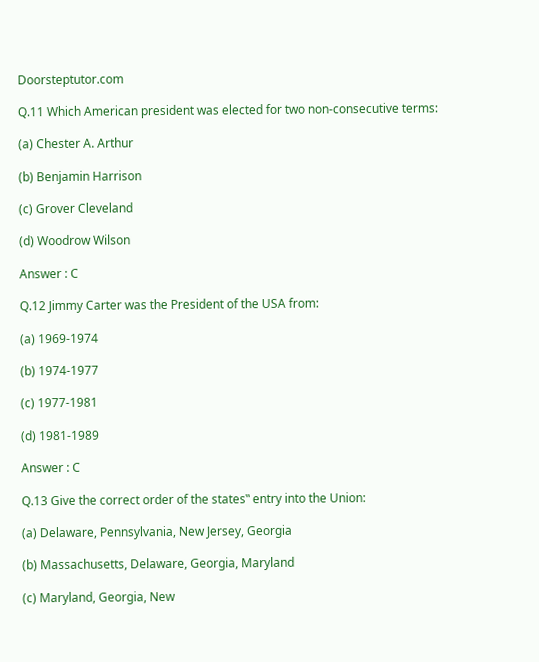Doorsteptutor.com

Q.11 Which American president was elected for two non-consecutive terms:

(a) Chester A. Arthur

(b) Benjamin Harrison

(c) Grover Cleveland

(d) Woodrow Wilson

Answer : C

Q.12 Jimmy Carter was the President of the USA from:

(a) 1969-1974

(b) 1974-1977

(c) 1977-1981

(d) 1981-1989

Answer : C

Q.13 Give the correct order of the states‟ entry into the Union:

(a) Delaware, Pennsylvania, New Jersey, Georgia

(b) Massachusetts, Delaware, Georgia, Maryland

(c) Maryland, Georgia, New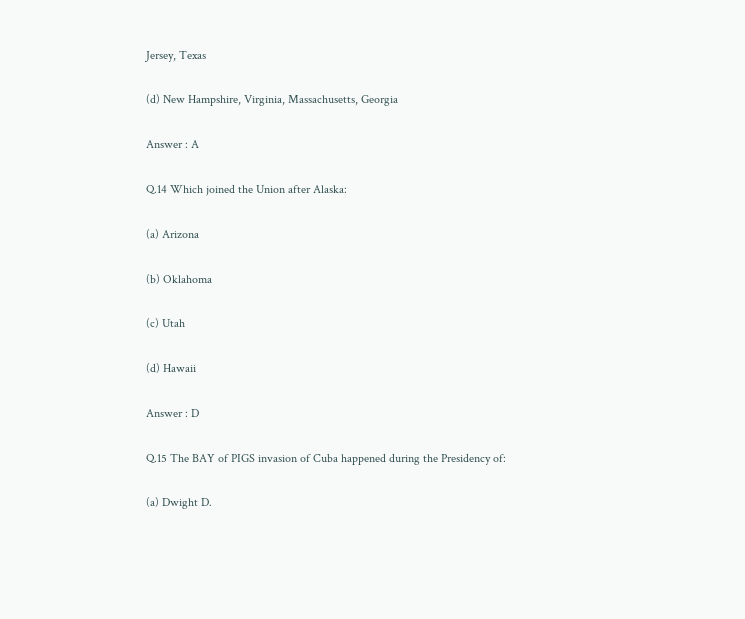Jersey, Texas

(d) New Hampshire, Virginia, Massachusetts, Georgia

Answer : A

Q.14 Which joined the Union after Alaska:

(a) Arizona

(b) Oklahoma

(c) Utah

(d) Hawaii

Answer : D

Q.15 The BAY of PIGS invasion of Cuba happened during the Presidency of:

(a) Dwight D.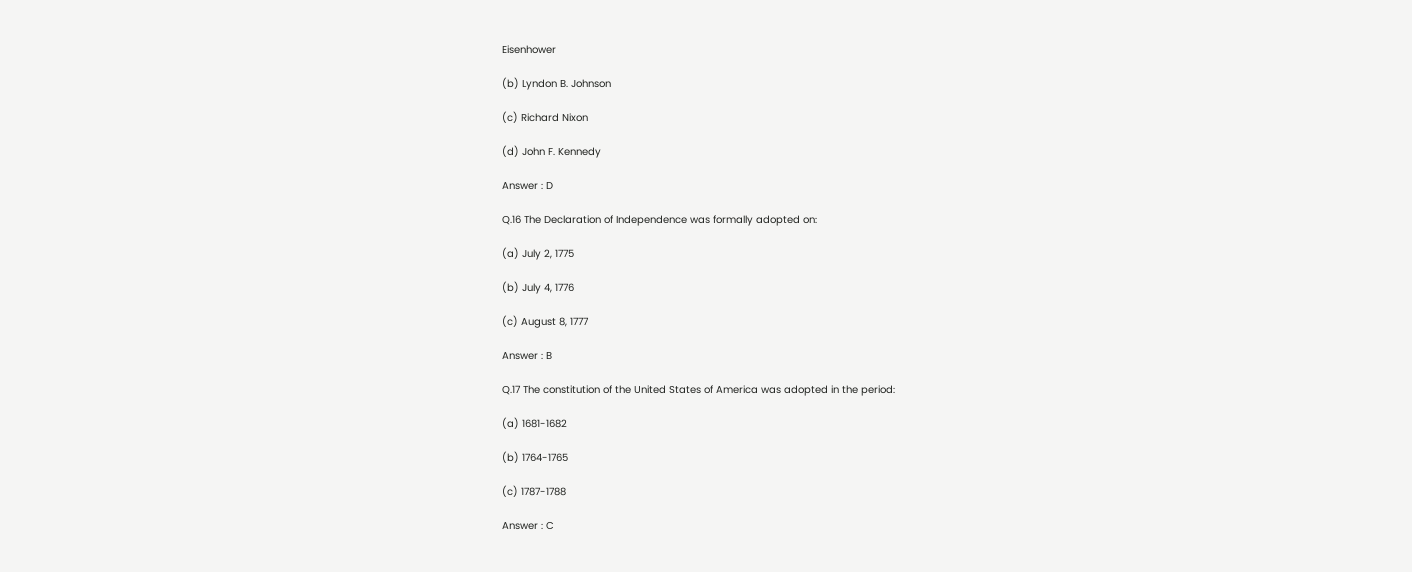Eisenhower

(b) Lyndon B. Johnson

(c) Richard Nixon

(d) John F. Kennedy

Answer : D

Q.16 The Declaration of Independence was formally adopted on:

(a) July 2, 1775

(b) July 4, 1776

(c) August 8, 1777

Answer : B

Q.17 The constitution of the United States of America was adopted in the period:

(a) 1681-1682

(b) 1764-1765

(c) 1787-1788

Answer : C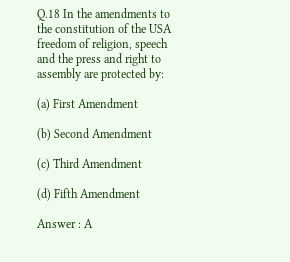Q.18 In the amendments to the constitution of the USA freedom of religion, speech and the press and right to assembly are protected by:

(a) First Amendment

(b) Second Amendment

(c) Third Amendment

(d) Fifth Amendment

Answer : A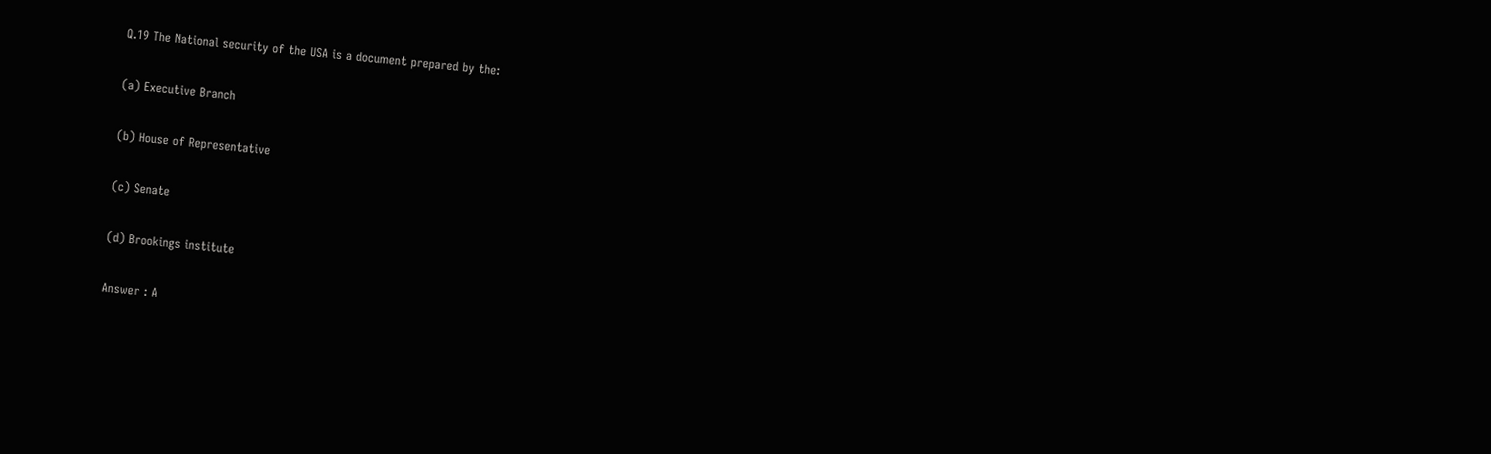Q.19 The National security of the USA is a document prepared by the:

(a) Executive Branch

(b) House of Representative

(c) Senate

(d) Brookings institute

Answer : A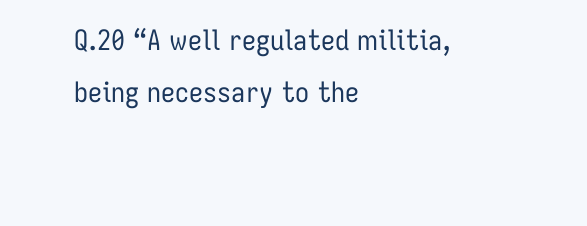Q.20 “A well regulated militia, being necessary to the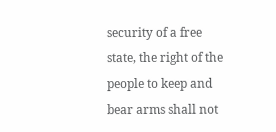security of a free state, the right of the people to keep and bear arms shall not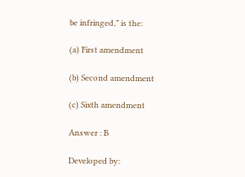be infringed,” is the:

(a) First amendment

(b) Second amendment

(c) Sixth amendment

Answer : B

Developed by: